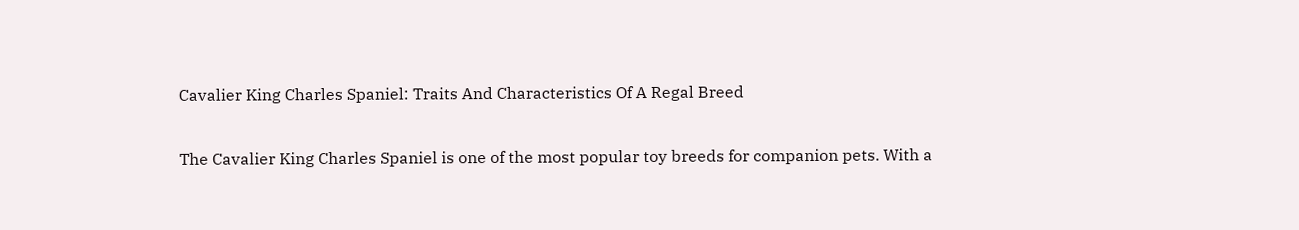Cavalier King Charles Spaniel: Traits And Characteristics Of A Regal Breed

The Cavalier King Charles Spaniel is one of the most popular toy breeds for companion pets. With a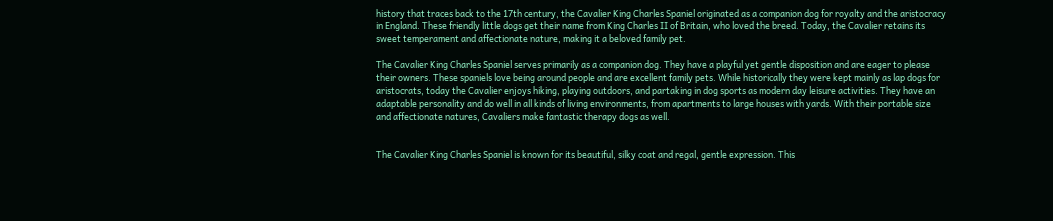history that traces back to the 17th century, the Cavalier King Charles Spaniel originated as a companion dog for royalty and the aristocracy in England. These friendly little dogs get their name from King Charles II of Britain, who loved the breed. Today, the Cavalier retains its sweet temperament and affectionate nature, making it a beloved family pet.

The Cavalier King Charles Spaniel serves primarily as a companion dog. They have a playful yet gentle disposition and are eager to please their owners. These spaniels love being around people and are excellent family pets. While historically they were kept mainly as lap dogs for aristocrats, today the Cavalier enjoys hiking, playing outdoors, and partaking in dog sports as modern day leisure activities. They have an adaptable personality and do well in all kinds of living environments, from apartments to large houses with yards. With their portable size and affectionate natures, Cavaliers make fantastic therapy dogs as well.


The Cavalier King Charles Spaniel is known for its beautiful, silky coat and regal, gentle expression. This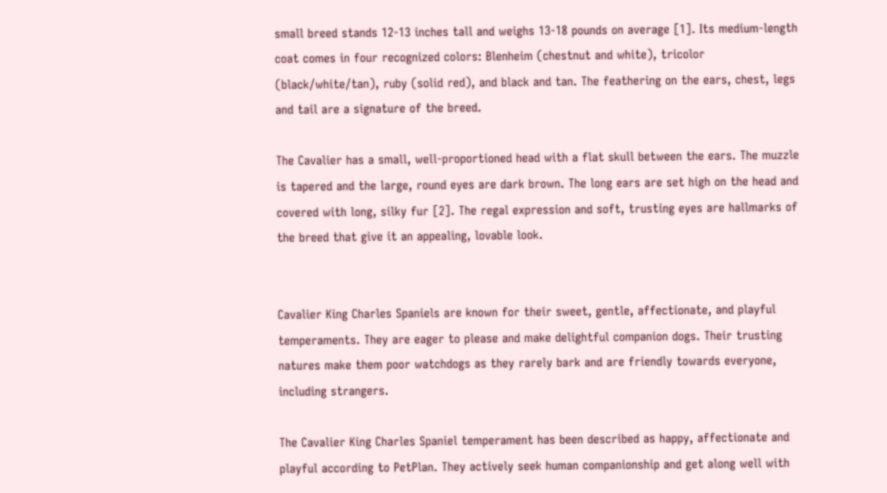small breed stands 12-13 inches tall and weighs 13-18 pounds on average [1]. Its medium-length coat comes in four recognized colors: Blenheim (chestnut and white), tricolor (black/white/tan), ruby (solid red), and black and tan. The feathering on the ears, chest, legs and tail are a signature of the breed.

The Cavalier has a small, well-proportioned head with a flat skull between the ears. The muzzle is tapered and the large, round eyes are dark brown. The long ears are set high on the head and covered with long, silky fur [2]. The regal expression and soft, trusting eyes are hallmarks of the breed that give it an appealing, lovable look.


Cavalier King Charles Spaniels are known for their sweet, gentle, affectionate, and playful temperaments. They are eager to please and make delightful companion dogs. Their trusting natures make them poor watchdogs as they rarely bark and are friendly towards everyone, including strangers.

The Cavalier King Charles Spaniel temperament has been described as happy, affectionate and playful according to PetPlan. They actively seek human companionship and get along well with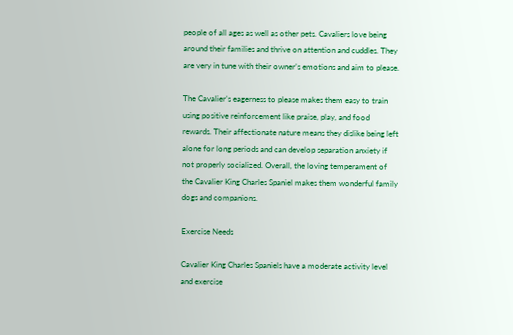people of all ages as well as other pets. Cavaliers love being around their families and thrive on attention and cuddles. They are very in tune with their owner’s emotions and aim to please.

The Cavalier’s eagerness to please makes them easy to train using positive reinforcement like praise, play, and food rewards. Their affectionate nature means they dislike being left alone for long periods and can develop separation anxiety if not properly socialized. Overall, the loving temperament of the Cavalier King Charles Spaniel makes them wonderful family dogs and companions.

Exercise Needs

Cavalier King Charles Spaniels have a moderate activity level and exercise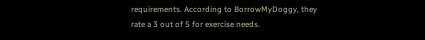requirements. According to BorrowMyDoggy, they rate a 3 out of 5 for exercise needs.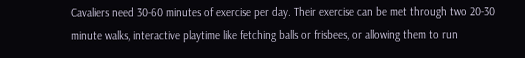Cavaliers need 30-60 minutes of exercise per day. Their exercise can be met through two 20-30 minute walks, interactive playtime like fetching balls or frisbees, or allowing them to run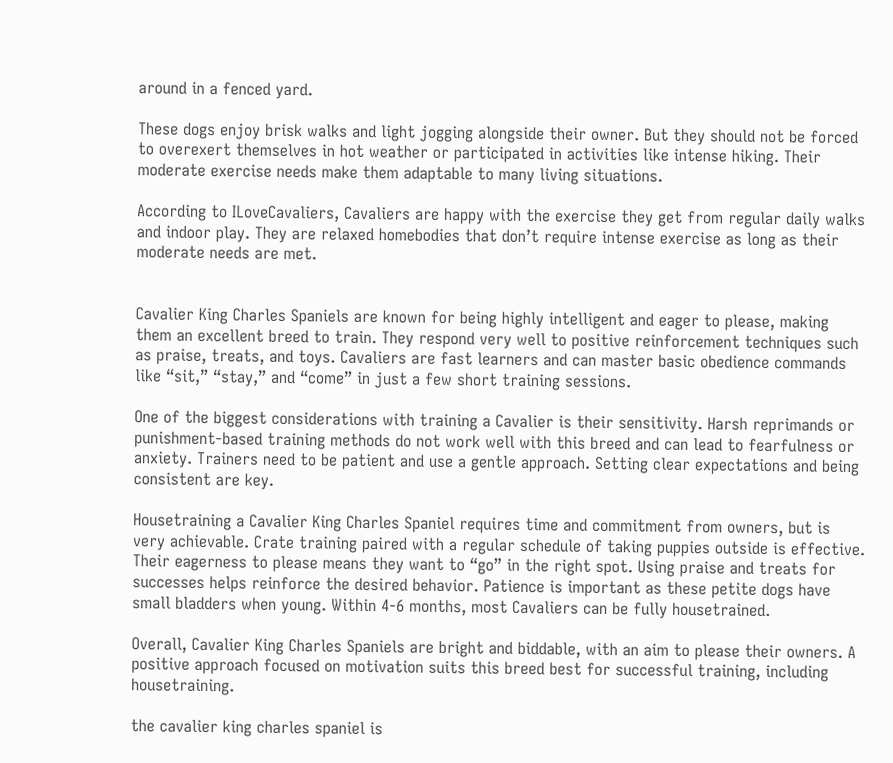around in a fenced yard.

These dogs enjoy brisk walks and light jogging alongside their owner. But they should not be forced to overexert themselves in hot weather or participated in activities like intense hiking. Their moderate exercise needs make them adaptable to many living situations.

According to ILoveCavaliers, Cavaliers are happy with the exercise they get from regular daily walks and indoor play. They are relaxed homebodies that don’t require intense exercise as long as their moderate needs are met.


Cavalier King Charles Spaniels are known for being highly intelligent and eager to please, making them an excellent breed to train. They respond very well to positive reinforcement techniques such as praise, treats, and toys. Cavaliers are fast learners and can master basic obedience commands like “sit,” “stay,” and “come” in just a few short training sessions.

One of the biggest considerations with training a Cavalier is their sensitivity. Harsh reprimands or punishment-based training methods do not work well with this breed and can lead to fearfulness or anxiety. Trainers need to be patient and use a gentle approach. Setting clear expectations and being consistent are key.

Housetraining a Cavalier King Charles Spaniel requires time and commitment from owners, but is very achievable. Crate training paired with a regular schedule of taking puppies outside is effective. Their eagerness to please means they want to “go” in the right spot. Using praise and treats for successes helps reinforce the desired behavior. Patience is important as these petite dogs have small bladders when young. Within 4-6 months, most Cavaliers can be fully housetrained.

Overall, Cavalier King Charles Spaniels are bright and biddable, with an aim to please their owners. A positive approach focused on motivation suits this breed best for successful training, including housetraining.

the cavalier king charles spaniel is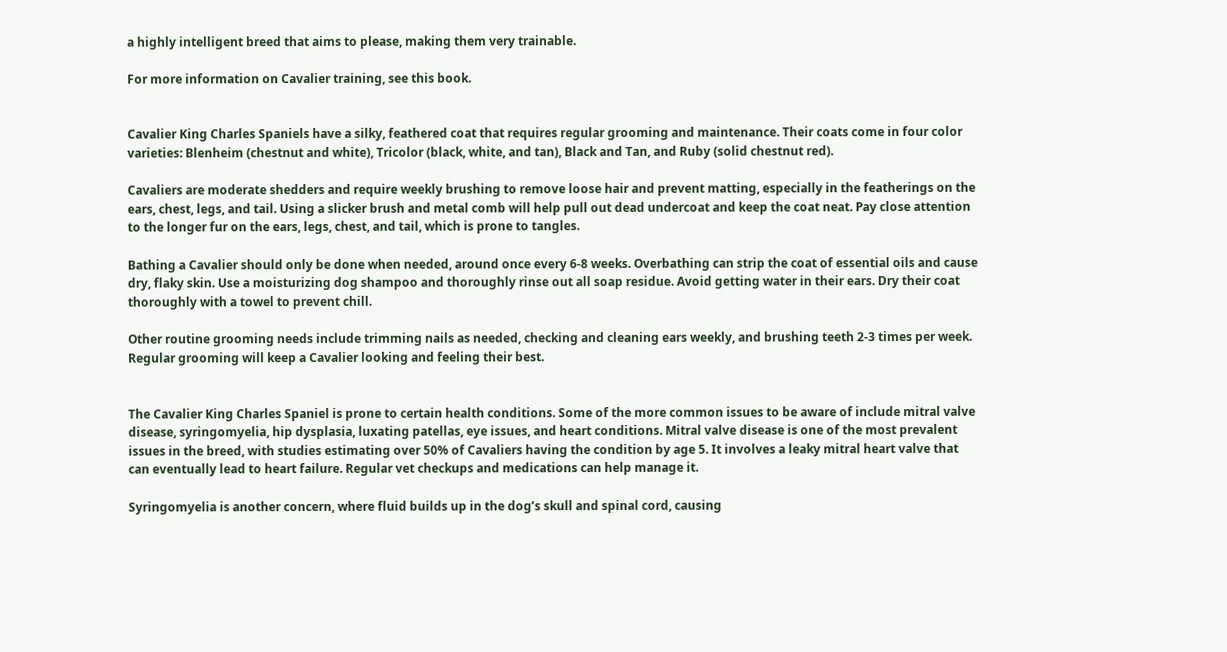a highly intelligent breed that aims to please, making them very trainable.

For more information on Cavalier training, see this book.


Cavalier King Charles Spaniels have a silky, feathered coat that requires regular grooming and maintenance. Their coats come in four color varieties: Blenheim (chestnut and white), Tricolor (black, white, and tan), Black and Tan, and Ruby (solid chestnut red).

Cavaliers are moderate shedders and require weekly brushing to remove loose hair and prevent matting, especially in the featherings on the ears, chest, legs, and tail. Using a slicker brush and metal comb will help pull out dead undercoat and keep the coat neat. Pay close attention to the longer fur on the ears, legs, chest, and tail, which is prone to tangles.

Bathing a Cavalier should only be done when needed, around once every 6-8 weeks. Overbathing can strip the coat of essential oils and cause dry, flaky skin. Use a moisturizing dog shampoo and thoroughly rinse out all soap residue. Avoid getting water in their ears. Dry their coat thoroughly with a towel to prevent chill.

Other routine grooming needs include trimming nails as needed, checking and cleaning ears weekly, and brushing teeth 2-3 times per week. Regular grooming will keep a Cavalier looking and feeling their best.


The Cavalier King Charles Spaniel is prone to certain health conditions. Some of the more common issues to be aware of include mitral valve disease, syringomyelia, hip dysplasia, luxating patellas, eye issues, and heart conditions. Mitral valve disease is one of the most prevalent issues in the breed, with studies estimating over 50% of Cavaliers having the condition by age 5. It involves a leaky mitral heart valve that can eventually lead to heart failure. Regular vet checkups and medications can help manage it.

Syringomyelia is another concern, where fluid builds up in the dog’s skull and spinal cord, causing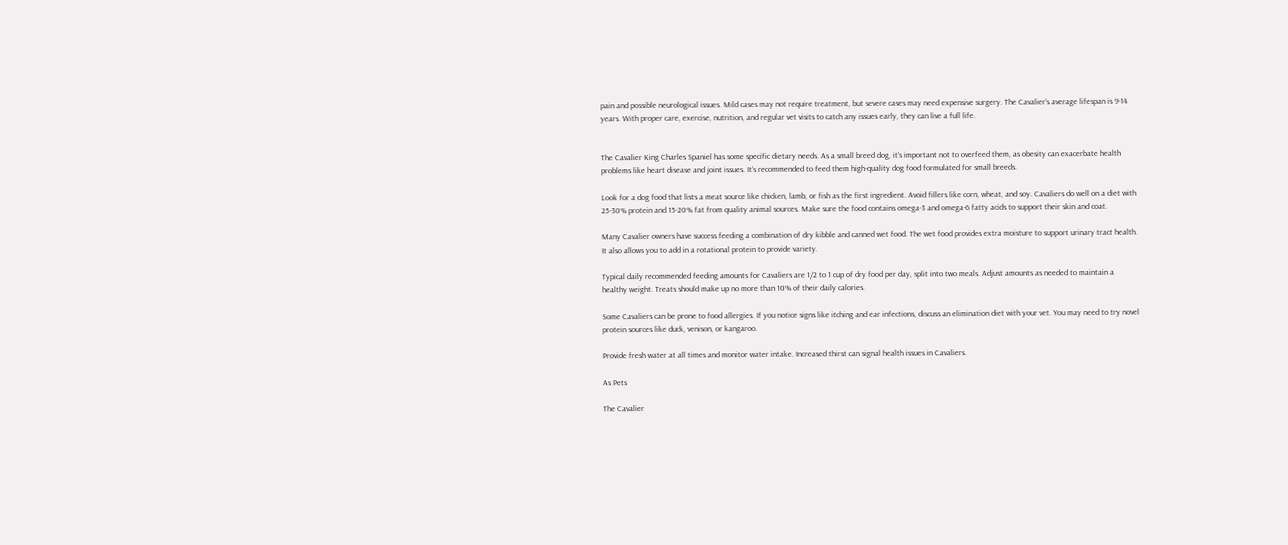pain and possible neurological issues. Mild cases may not require treatment, but severe cases may need expensive surgery. The Cavalier’s average lifespan is 9-14 years. With proper care, exercise, nutrition, and regular vet visits to catch any issues early, they can live a full life.


The Cavalier King Charles Spaniel has some specific dietary needs. As a small breed dog, it’s important not to overfeed them, as obesity can exacerbate health problems like heart disease and joint issues. It’s recommended to feed them high-quality dog food formulated for small breeds.

Look for a dog food that lists a meat source like chicken, lamb, or fish as the first ingredient. Avoid fillers like corn, wheat, and soy. Cavaliers do well on a diet with 25-30% protein and 15-20% fat from quality animal sources. Make sure the food contains omega-3 and omega-6 fatty acids to support their skin and coat.

Many Cavalier owners have success feeding a combination of dry kibble and canned wet food. The wet food provides extra moisture to support urinary tract health. It also allows you to add in a rotational protein to provide variety.

Typical daily recommended feeding amounts for Cavaliers are 1/2 to 1 cup of dry food per day, split into two meals. Adjust amounts as needed to maintain a healthy weight. Treats should make up no more than 10% of their daily calories.

Some Cavaliers can be prone to food allergies. If you notice signs like itching and ear infections, discuss an elimination diet with your vet. You may need to try novel protein sources like duck, venison, or kangaroo.

Provide fresh water at all times and monitor water intake. Increased thirst can signal health issues in Cavaliers.

As Pets

The Cavalier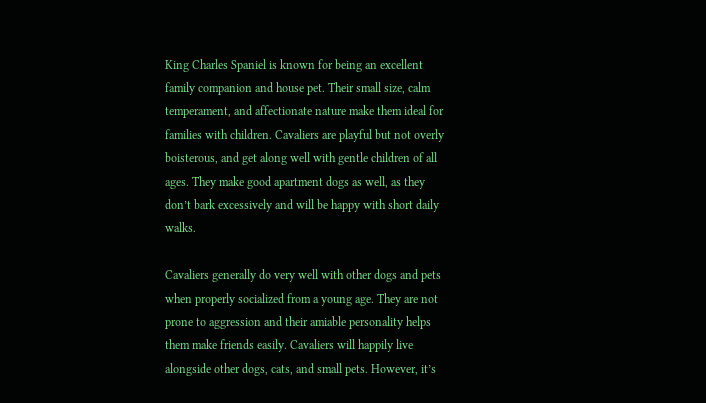King Charles Spaniel is known for being an excellent family companion and house pet. Their small size, calm temperament, and affectionate nature make them ideal for families with children. Cavaliers are playful but not overly boisterous, and get along well with gentle children of all ages. They make good apartment dogs as well, as they don’t bark excessively and will be happy with short daily walks.

Cavaliers generally do very well with other dogs and pets when properly socialized from a young age. They are not prone to aggression and their amiable personality helps them make friends easily. Cavaliers will happily live alongside other dogs, cats, and small pets. However, it’s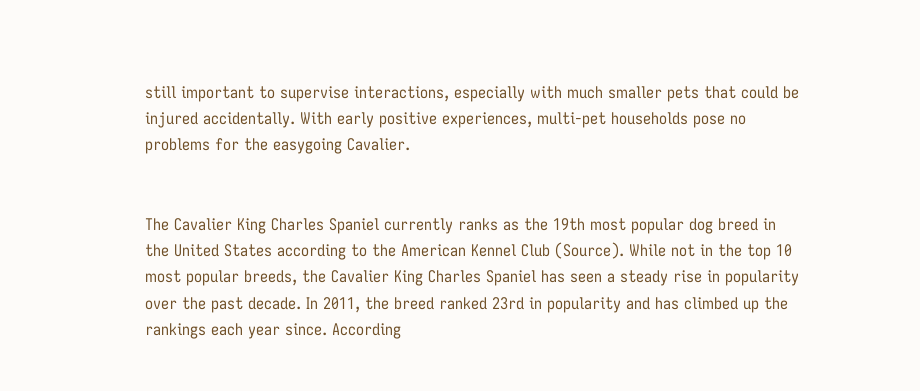still important to supervise interactions, especially with much smaller pets that could be injured accidentally. With early positive experiences, multi-pet households pose no problems for the easygoing Cavalier.


The Cavalier King Charles Spaniel currently ranks as the 19th most popular dog breed in the United States according to the American Kennel Club (Source). While not in the top 10 most popular breeds, the Cavalier King Charles Spaniel has seen a steady rise in popularity over the past decade. In 2011, the breed ranked 23rd in popularity and has climbed up the rankings each year since. According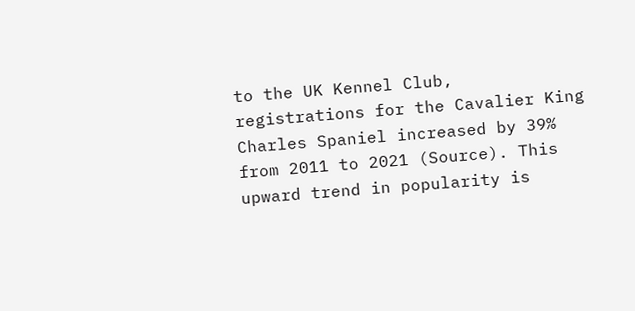to the UK Kennel Club, registrations for the Cavalier King Charles Spaniel increased by 39% from 2011 to 2021 (Source). This upward trend in popularity is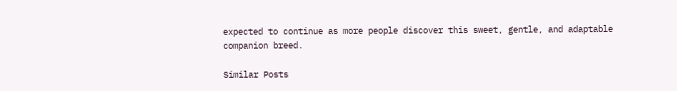expected to continue as more people discover this sweet, gentle, and adaptable companion breed.

Similar Posts